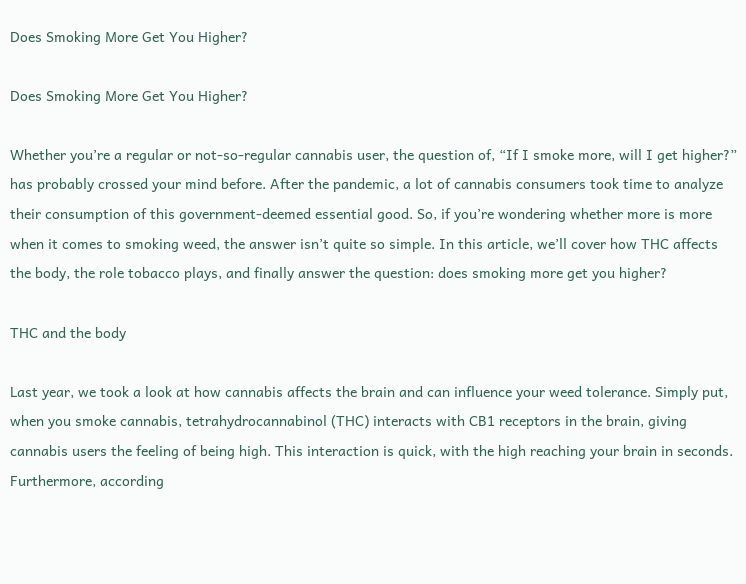Does Smoking More Get You Higher?

Does Smoking More Get You Higher?

Whether you’re a regular or not-so-regular cannabis user, the question of, “If I smoke more, will I get higher?” has probably crossed your mind before. After the pandemic, a lot of cannabis consumers took time to analyze their consumption of this government-deemed essential good. So, if you’re wondering whether more is more when it comes to smoking weed, the answer isn’t quite so simple. In this article, we’ll cover how THC affects the body, the role tobacco plays, and finally answer the question: does smoking more get you higher?

THC and the body

Last year, we took a look at how cannabis affects the brain and can influence your weed tolerance. Simply put, when you smoke cannabis, tetrahydrocannabinol (THC) interacts with CB1 receptors in the brain, giving cannabis users the feeling of being high. This interaction is quick, with the high reaching your brain in seconds. Furthermore, according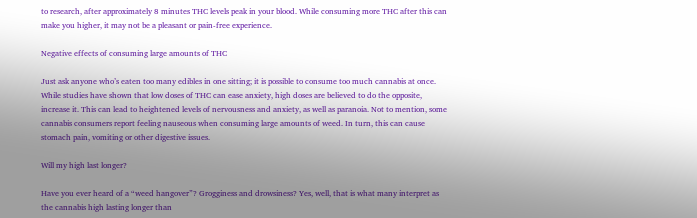to research, after approximately 8 minutes THC levels peak in your blood. While consuming more THC after this can make you higher, it may not be a pleasant or pain-free experience.

Negative effects of consuming large amounts of THC

Just ask anyone who’s eaten too many edibles in one sitting; it is possible to consume too much cannabis at once. While studies have shown that low doses of THC can ease anxiety, high doses are believed to do the opposite, increase it. This can lead to heightened levels of nervousness and anxiety, as well as paranoia. Not to mention, some cannabis consumers report feeling nauseous when consuming large amounts of weed. In turn, this can cause stomach pain, vomiting or other digestive issues.

Will my high last longer?

Have you ever heard of a “weed hangover”? Grogginess and drowsiness? Yes, well, that is what many interpret as the cannabis high lasting longer than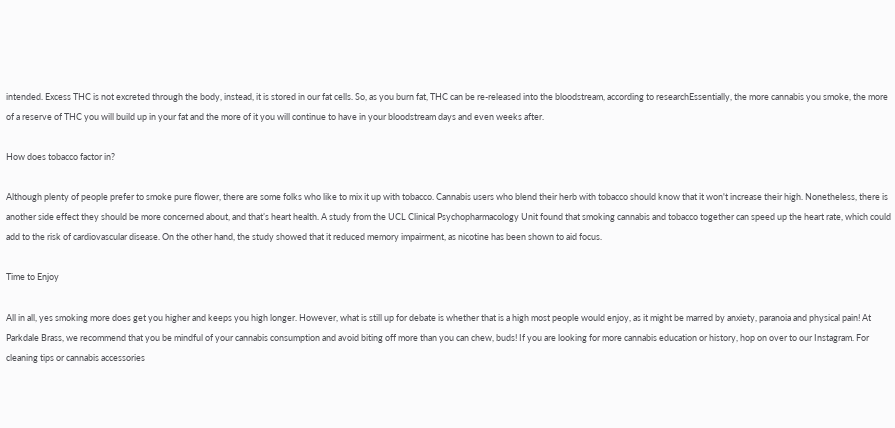intended. Excess THC is not excreted through the body, instead, it is stored in our fat cells. So, as you burn fat, THC can be re-released into the bloodstream, according to researchEssentially, the more cannabis you smoke, the more of a reserve of THC you will build up in your fat and the more of it you will continue to have in your bloodstream days and even weeks after.

How does tobacco factor in?

Although plenty of people prefer to smoke pure flower, there are some folks who like to mix it up with tobacco. Cannabis users who blend their herb with tobacco should know that it won't increase their high. Nonetheless, there is another side effect they should be more concerned about, and that’s heart health. A study from the UCL Clinical Psychopharmacology Unit found that smoking cannabis and tobacco together can speed up the heart rate, which could add to the risk of cardiovascular disease. On the other hand, the study showed that it reduced memory impairment, as nicotine has been shown to aid focus.

Time to Enjoy

All in all, yes smoking more does get you higher and keeps you high longer. However, what is still up for debate is whether that is a high most people would enjoy, as it might be marred by anxiety, paranoia and physical pain! At Parkdale Brass, we recommend that you be mindful of your cannabis consumption and avoid biting off more than you can chew, buds! If you are looking for more cannabis education or history, hop on over to our Instagram. For cleaning tips or cannabis accessories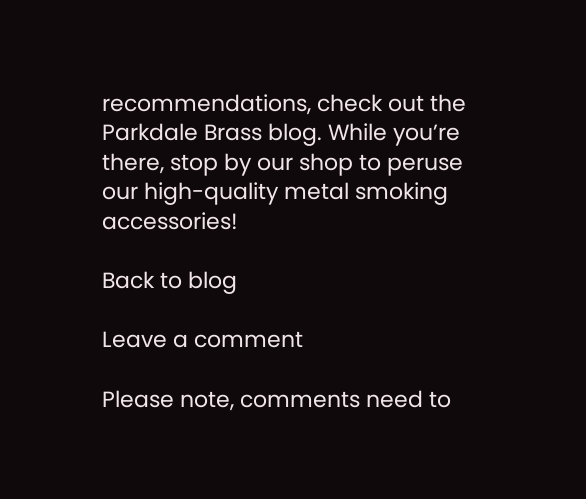recommendations, check out the Parkdale Brass blog. While you’re there, stop by our shop to peruse our high-quality metal smoking accessories!

Back to blog

Leave a comment

Please note, comments need to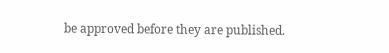be approved before they are published.